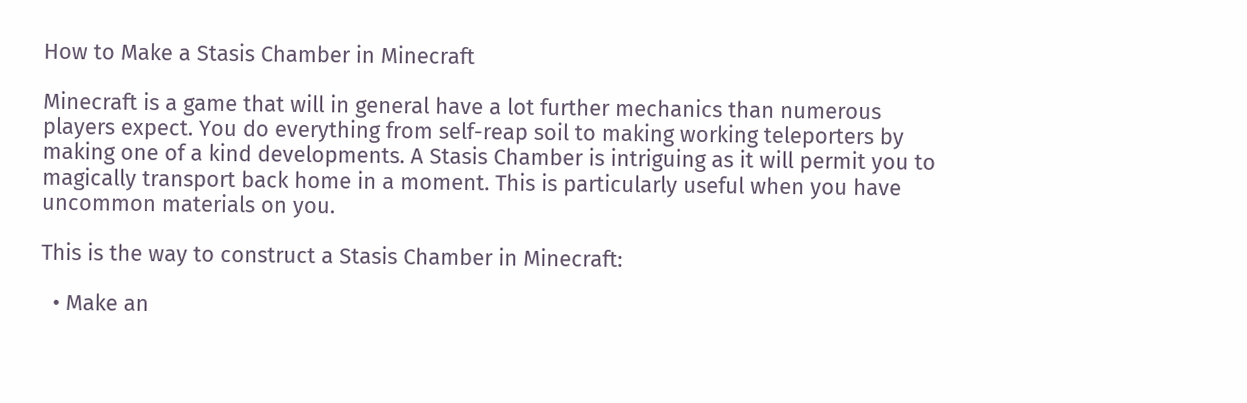How to Make a Stasis Chamber in Minecraft

Minecraft is a game that will in general have a lot further mechanics than numerous players expect. You do everything from self-reap soil to making working teleporters by making one of a kind developments. A Stasis Chamber is intriguing as it will permit you to magically transport back home in a moment. This is particularly useful when you have uncommon materials on you.

This is the way to construct a Stasis Chamber in Minecraft:

  • Make an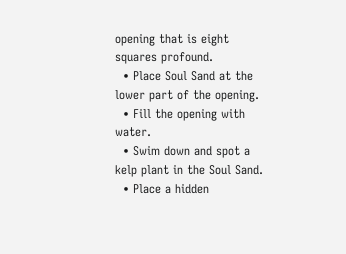opening that is eight squares profound.
  • Place Soul Sand at the lower part of the opening.
  • Fill the opening with water.
  • Swim down and spot a kelp plant in the Soul Sand.
  • Place a hidden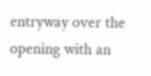entryway over the opening with an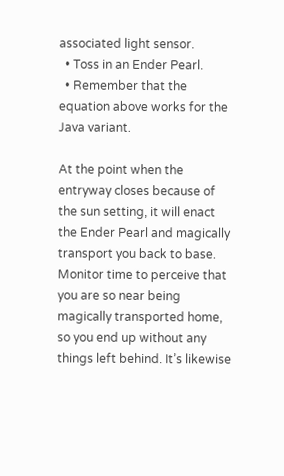associated light sensor.
  • Toss in an Ender Pearl.
  • Remember that the equation above works for the Java variant.

At the point when the entryway closes because of the sun setting, it will enact the Ender Pearl and magically transport you back to base. Monitor time to perceive that you are so near being magically transported home, so you end up without any things left behind. It’s likewise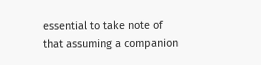essential to take note of that assuming a companion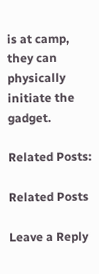is at camp, they can physically initiate the gadget.

Related Posts:

Related Posts

Leave a Reply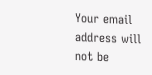Your email address will not be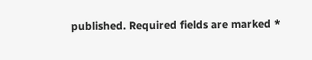published. Required fields are marked *